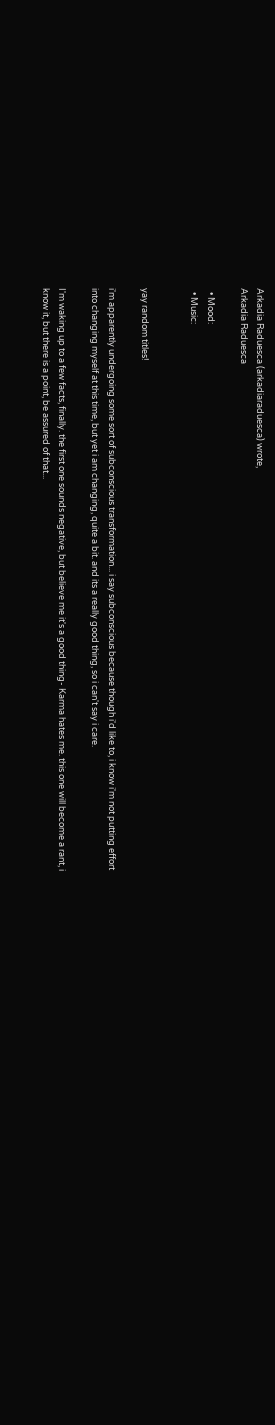Arkadia Raduesca (arkadiaraduesca) wrote,
Arkadia Raduesca

  • Mood:
  • Music:


yay random titles!

i'm apparently undergoing some sort of subconscious transformation... i say subconscious because though i'd like to, i know i'm not putting effort into changing myself at this time, but yet i am changing, quite a bit. and its a really good thing, so i can't say i care.

I'm waking up to a few facts, finally. the first one sounds negative, but believe me it's a good thing- Karma hates me. this one will become a rant, i know it, but there is a point, be assured of that...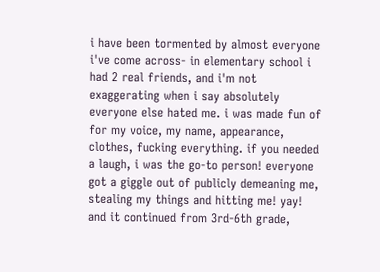i have been tormented by almost everyone i've come across- in elementary school i had 2 real friends, and i'm not exaggerating when i say absolutely everyone else hated me. i was made fun of for my voice, my name, appearance, clothes, fucking everything. if you needed a laugh, i was the go-to person! everyone got a giggle out of publicly demeaning me, stealing my things and hitting me! yay! and it continued from 3rd-6th grade,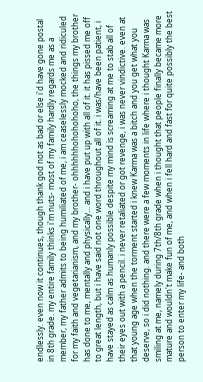endlessly. even now it continues, though thank god not as bad or else i'd have gone postal in 8th grade. my entire family thinks i'm nuts- most of my family hardly regards me as a member, my father admits to being humiliated of me, i am ceaselessly mocked and ridiculed for my faith and vegetarianism, and my brother- ohhhhhhohohohoho, the things my brother has done to me, mentally and physically... and i have put up with all of it. it has pissed me off to great length, but i have said not one word throughout all of it. i was/have been patient, i have stayed as calm as humanly possible despite my mind is screaming at me to stab all of their eyes out with a pencil. i never retaliated or got revenge, i was never vindictive. even at that young age when the torment started i knew Karma was a bitch and you get what you deserve, so i did nothing. and there were a few moments in life where i thought Karma was smiling at me, namely during 7th/8th grade when i thought that people finally became more mature and wouldn't make fun of me, and when i fell hard and fast for quite possibly the best person to enter my life- and both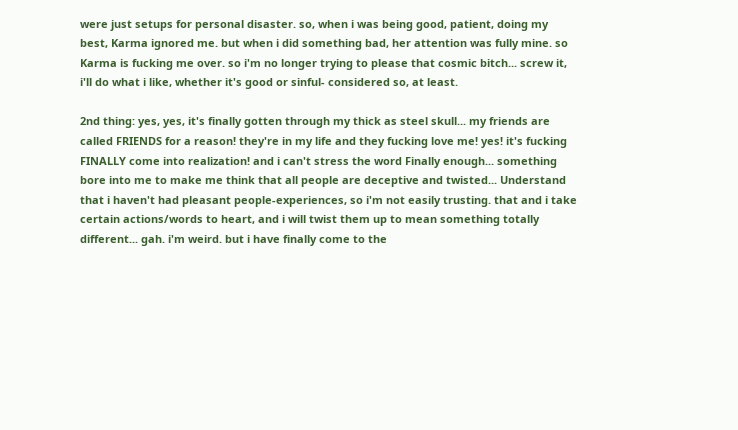were just setups for personal disaster. so, when i was being good, patient, doing my best, Karma ignored me. but when i did something bad, her attention was fully mine. so Karma is fucking me over. so i'm no longer trying to please that cosmic bitch... screw it, i'll do what i like, whether it's good or sinful- considered so, at least.

2nd thing: yes, yes, it's finally gotten through my thick as steel skull... my friends are called FRIENDS for a reason! they're in my life and they fucking love me! yes! it's fucking FINALLY come into realization! and i can't stress the word Finally enough... something bore into me to make me think that all people are deceptive and twisted... Understand that i haven't had pleasant people-experiences, so i'm not easily trusting. that and i take certain actions/words to heart, and i will twist them up to mean something totally different... gah. i'm weird. but i have finally come to the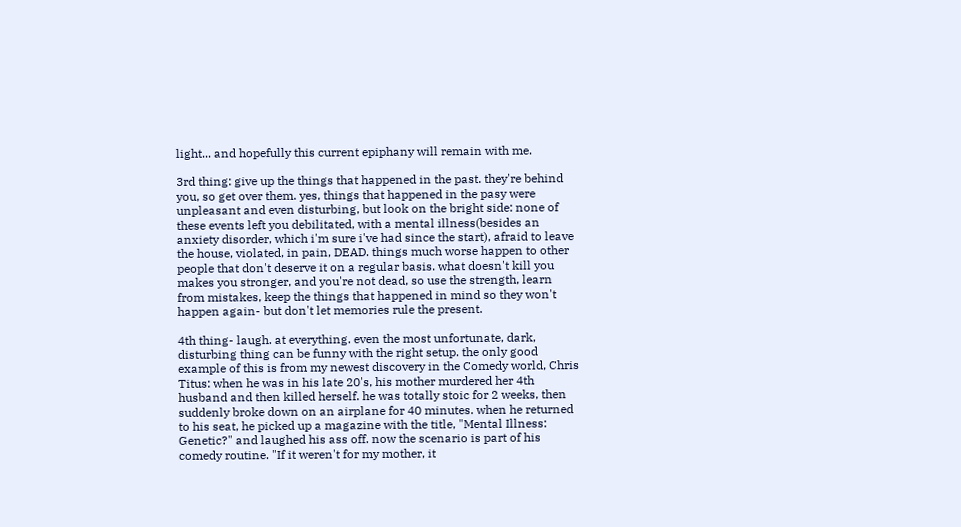light... and hopefully this current epiphany will remain with me.

3rd thing: give up the things that happened in the past. they're behind you, so get over them. yes, things that happened in the pasy were unpleasant and even disturbing, but look on the bright side: none of these events left you debilitated, with a mental illness(besides an anxiety disorder, which i'm sure i've had since the start), afraid to leave the house, violated, in pain, DEAD. things much worse happen to other people that don't deserve it on a regular basis. what doesn't kill you makes you stronger, and you're not dead, so use the strength, learn from mistakes, keep the things that happened in mind so they won't happen again- but don't let memories rule the present.

4th thing- laugh. at everything. even the most unfortunate, dark, disturbing thing can be funny with the right setup. the only good example of this is from my newest discovery in the Comedy world, Chris Titus: when he was in his late 20's, his mother murdered her 4th husband and then killed herself. he was totally stoic for 2 weeks, then suddenly broke down on an airplane for 40 minutes. when he returned to his seat, he picked up a magazine with the title, "Mental Illness: Genetic?" and laughed his ass off. now the scenario is part of his comedy routine. "If it weren't for my mother, it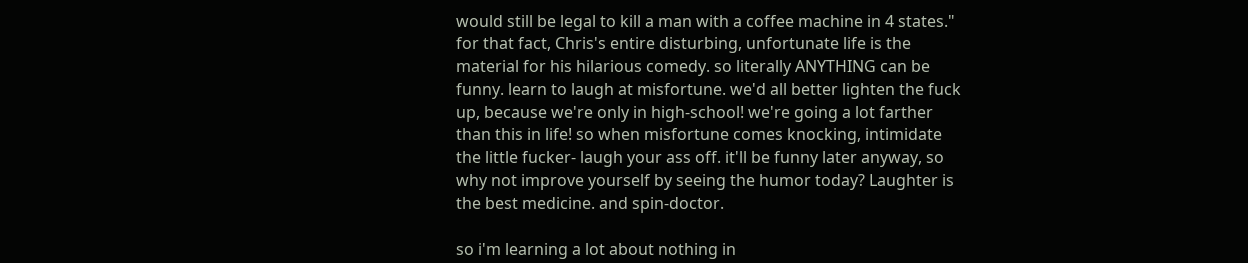would still be legal to kill a man with a coffee machine in 4 states." for that fact, Chris's entire disturbing, unfortunate life is the material for his hilarious comedy. so literally ANYTHING can be funny. learn to laugh at misfortune. we'd all better lighten the fuck up, because we're only in high-school! we're going a lot farther than this in life! so when misfortune comes knocking, intimidate the little fucker- laugh your ass off. it'll be funny later anyway, so why not improve yourself by seeing the humor today? Laughter is the best medicine. and spin-doctor.

so i'm learning a lot about nothing in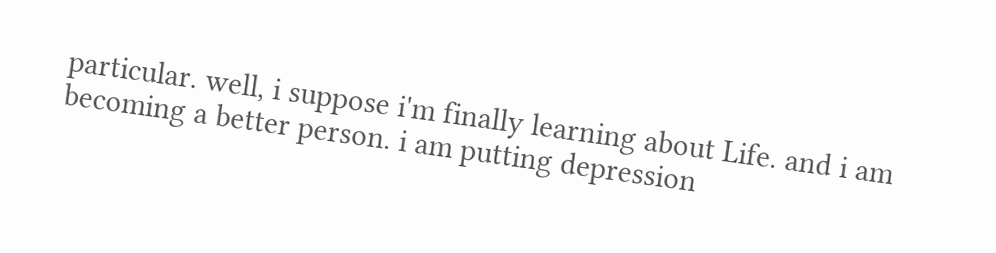particular. well, i suppose i'm finally learning about Life. and i am becoming a better person. i am putting depression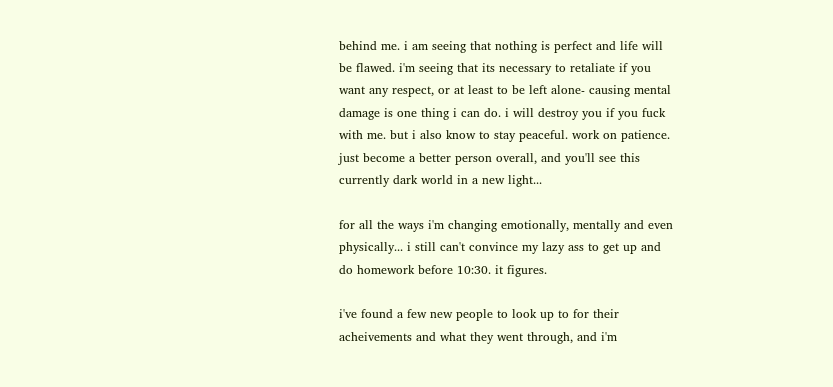behind me. i am seeing that nothing is perfect and life will be flawed. i'm seeing that its necessary to retaliate if you want any respect, or at least to be left alone- causing mental damage is one thing i can do. i will destroy you if you fuck with me. but i also know to stay peaceful. work on patience. just become a better person overall, and you'll see this currently dark world in a new light...

for all the ways i'm changing emotionally, mentally and even physically... i still can't convince my lazy ass to get up and do homework before 10:30. it figures.

i've found a few new people to look up to for their acheivements and what they went through, and i'm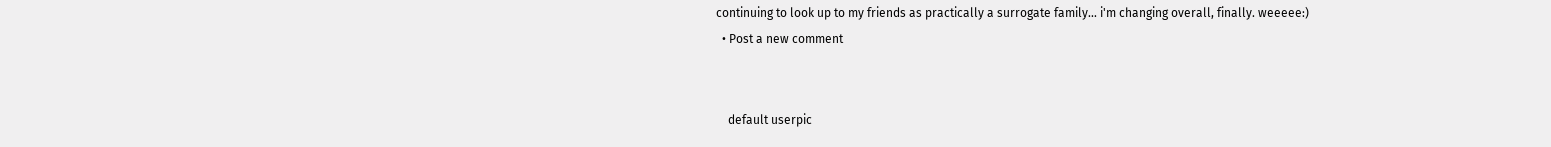continuing to look up to my friends as practically a surrogate family... i'm changing overall, finally. weeeee:)
  • Post a new comment


    default userpic